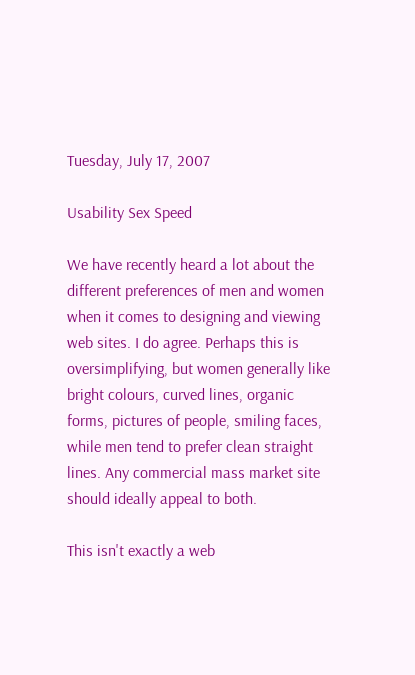Tuesday, July 17, 2007

Usability Sex Speed

We have recently heard a lot about the different preferences of men and women when it comes to designing and viewing web sites. I do agree. Perhaps this is oversimplifying, but women generally like bright colours, curved lines, organic forms, pictures of people, smiling faces, while men tend to prefer clean straight lines. Any commercial mass market site should ideally appeal to both.

This isn't exactly a web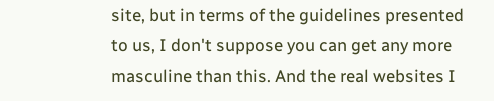site, but in terms of the guidelines presented to us, I don't suppose you can get any more masculine than this. And the real websites I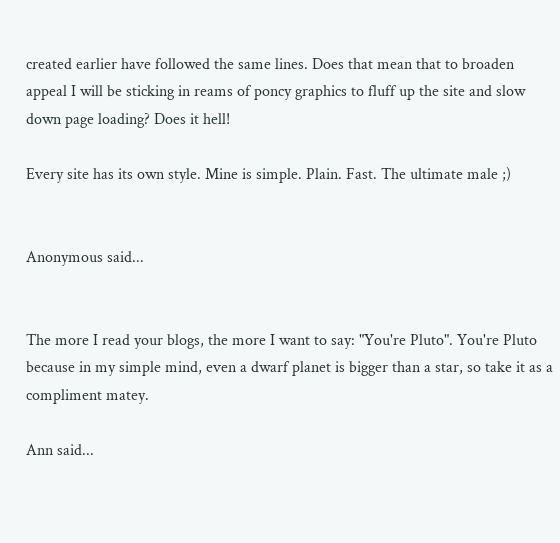created earlier have followed the same lines. Does that mean that to broaden appeal I will be sticking in reams of poncy graphics to fluff up the site and slow down page loading? Does it hell!

Every site has its own style. Mine is simple. Plain. Fast. The ultimate male ;)


Anonymous said...


The more I read your blogs, the more I want to say: "You're Pluto". You're Pluto because in my simple mind, even a dwarf planet is bigger than a star, so take it as a compliment matey.

Ann said...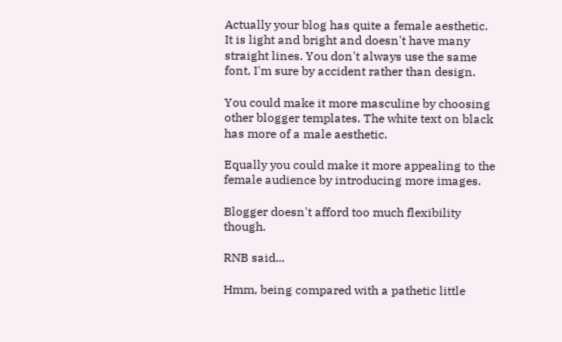Actually your blog has quite a female aesthetic. It is light and bright and doesn't have many straight lines. You don't always use the same font, I'm sure by accident rather than design.

You could make it more masculine by choosing other blogger templates. The white text on black has more of a male aesthetic.

Equally you could make it more appealing to the female audience by introducing more images.

Blogger doesn't afford too much flexibility though.

RNB said...

Hmm, being compared with a pathetic little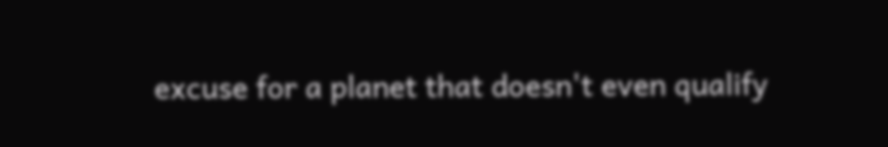excuse for a planet that doesn't even qualify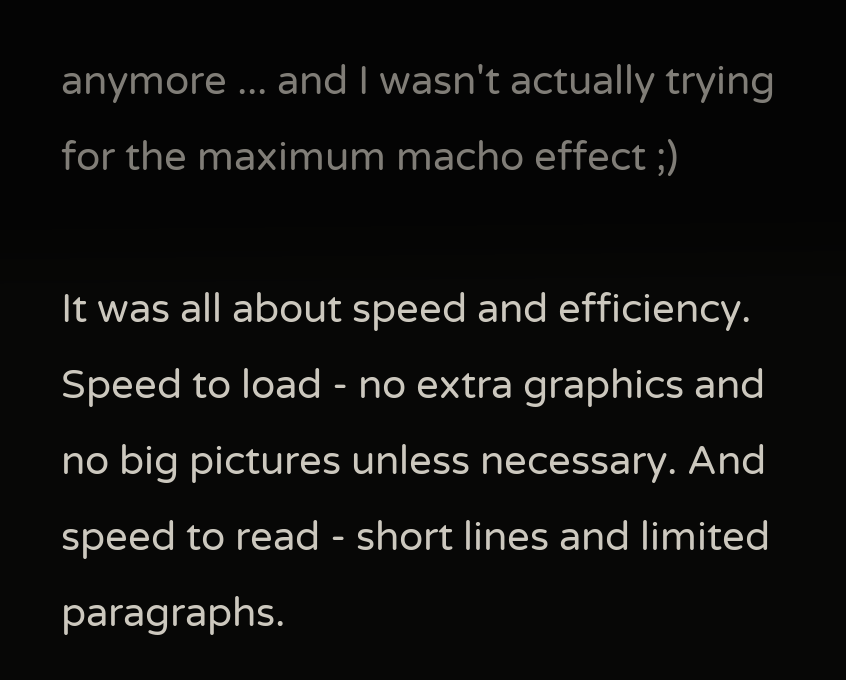anymore ... and I wasn't actually trying for the maximum macho effect ;)

It was all about speed and efficiency. Speed to load - no extra graphics and no big pictures unless necessary. And speed to read - short lines and limited paragraphs.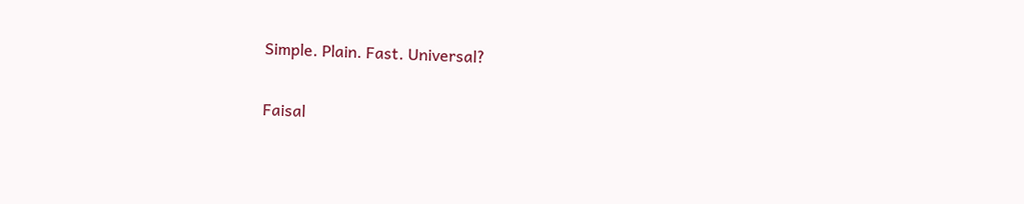Simple. Plain. Fast. Universal?

Faisal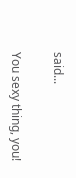said...

You sexy thing, you!